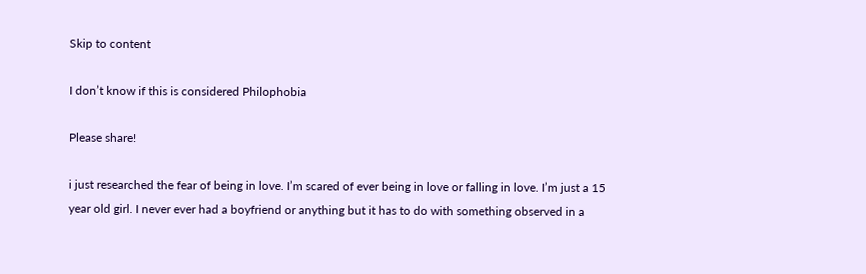Skip to content

I don’t know if this is considered Philophobia

Please share!

i just researched the fear of being in love. I’m scared of ever being in love or falling in love. I’m just a 15 year old girl. I never ever had a boyfriend or anything but it has to do with something observed in a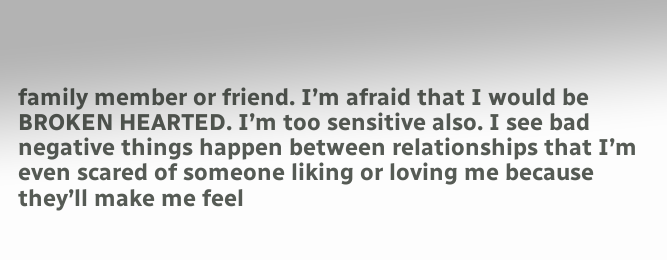family member or friend. I’m afraid that I would be BROKEN HEARTED. I’m too sensitive also. I see bad negative things happen between relationships that I’m even scared of someone liking or loving me because they’ll make me feel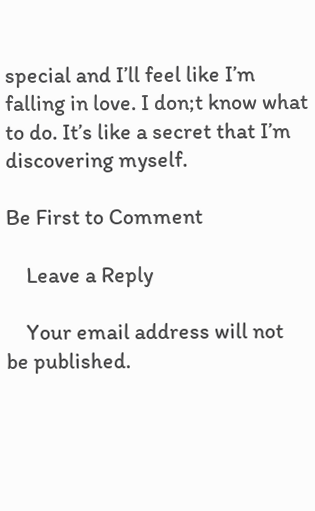special and I’ll feel like I’m falling in love. I don;t know what to do. It’s like a secret that I’m discovering myself.

Be First to Comment

    Leave a Reply

    Your email address will not be published.